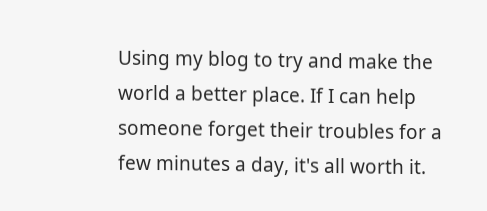Using my blog to try and make the world a better place. If I can help someone forget their troubles for a few minutes a day, it's all worth it.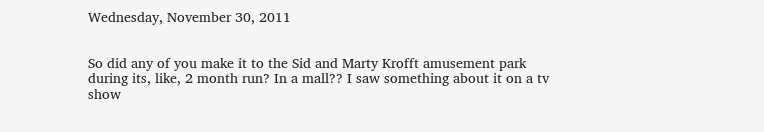Wednesday, November 30, 2011


So did any of you make it to the Sid and Marty Krofft amusement park during its, like, 2 month run? In a mall?? I saw something about it on a tv show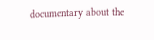documentary about the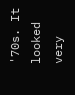'70s. It looked very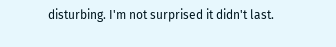disturbing. I'm not surprised it didn't last.